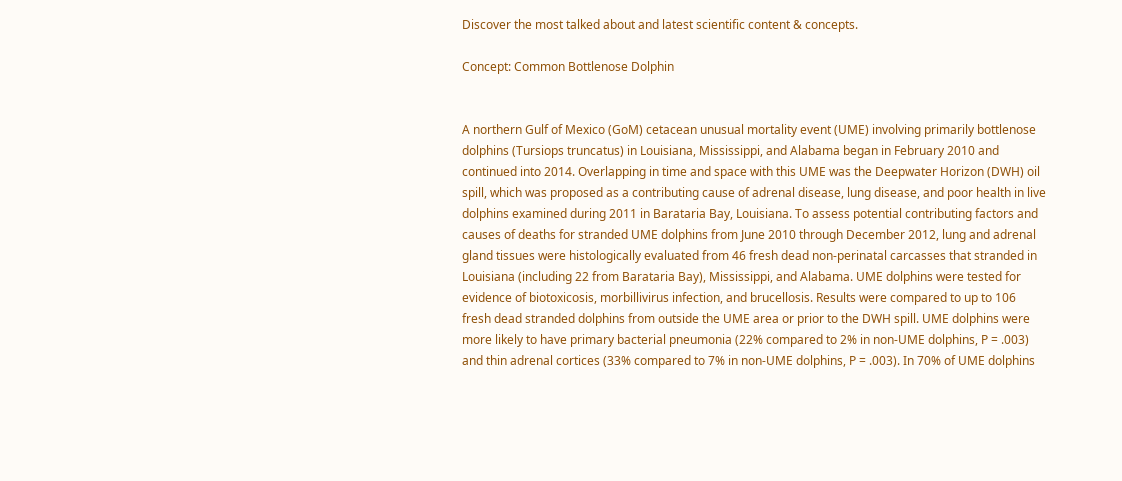Discover the most talked about and latest scientific content & concepts.

Concept: Common Bottlenose Dolphin


A northern Gulf of Mexico (GoM) cetacean unusual mortality event (UME) involving primarily bottlenose dolphins (Tursiops truncatus) in Louisiana, Mississippi, and Alabama began in February 2010 and continued into 2014. Overlapping in time and space with this UME was the Deepwater Horizon (DWH) oil spill, which was proposed as a contributing cause of adrenal disease, lung disease, and poor health in live dolphins examined during 2011 in Barataria Bay, Louisiana. To assess potential contributing factors and causes of deaths for stranded UME dolphins from June 2010 through December 2012, lung and adrenal gland tissues were histologically evaluated from 46 fresh dead non-perinatal carcasses that stranded in Louisiana (including 22 from Barataria Bay), Mississippi, and Alabama. UME dolphins were tested for evidence of biotoxicosis, morbillivirus infection, and brucellosis. Results were compared to up to 106 fresh dead stranded dolphins from outside the UME area or prior to the DWH spill. UME dolphins were more likely to have primary bacterial pneumonia (22% compared to 2% in non-UME dolphins, P = .003) and thin adrenal cortices (33% compared to 7% in non-UME dolphins, P = .003). In 70% of UME dolphins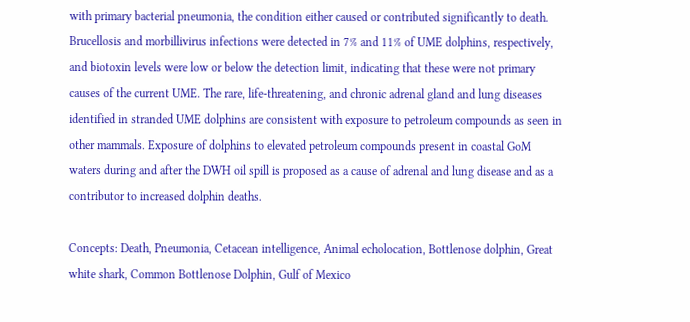with primary bacterial pneumonia, the condition either caused or contributed significantly to death. Brucellosis and morbillivirus infections were detected in 7% and 11% of UME dolphins, respectively, and biotoxin levels were low or below the detection limit, indicating that these were not primary causes of the current UME. The rare, life-threatening, and chronic adrenal gland and lung diseases identified in stranded UME dolphins are consistent with exposure to petroleum compounds as seen in other mammals. Exposure of dolphins to elevated petroleum compounds present in coastal GoM waters during and after the DWH oil spill is proposed as a cause of adrenal and lung disease and as a contributor to increased dolphin deaths.

Concepts: Death, Pneumonia, Cetacean intelligence, Animal echolocation, Bottlenose dolphin, Great white shark, Common Bottlenose Dolphin, Gulf of Mexico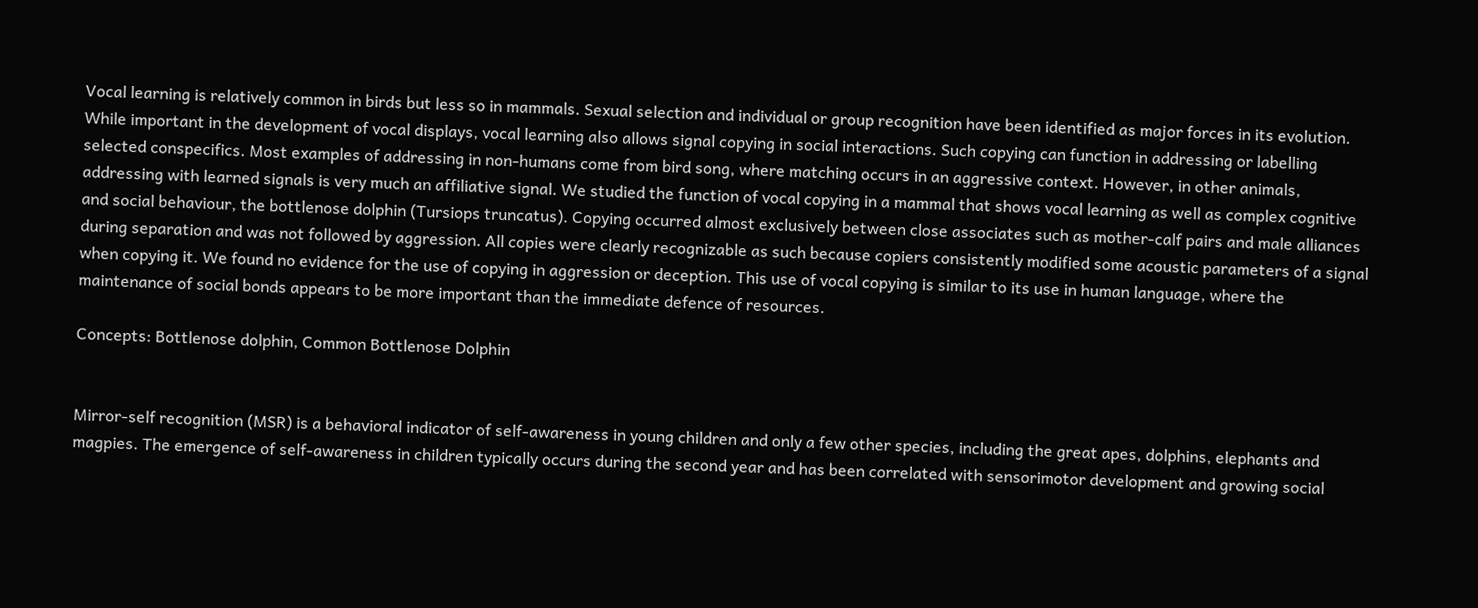Vocal learning is relatively common in birds but less so in mammals. Sexual selection and individual or group recognition have been identified as major forces in its evolution. While important in the development of vocal displays, vocal learning also allows signal copying in social interactions. Such copying can function in addressing or labelling selected conspecifics. Most examples of addressing in non-humans come from bird song, where matching occurs in an aggressive context. However, in other animals, addressing with learned signals is very much an affiliative signal. We studied the function of vocal copying in a mammal that shows vocal learning as well as complex cognitive and social behaviour, the bottlenose dolphin (Tursiops truncatus). Copying occurred almost exclusively between close associates such as mother-calf pairs and male alliances during separation and was not followed by aggression. All copies were clearly recognizable as such because copiers consistently modified some acoustic parameters of a signal when copying it. We found no evidence for the use of copying in aggression or deception. This use of vocal copying is similar to its use in human language, where the maintenance of social bonds appears to be more important than the immediate defence of resources.

Concepts: Bottlenose dolphin, Common Bottlenose Dolphin


Mirror-self recognition (MSR) is a behavioral indicator of self-awareness in young children and only a few other species, including the great apes, dolphins, elephants and magpies. The emergence of self-awareness in children typically occurs during the second year and has been correlated with sensorimotor development and growing social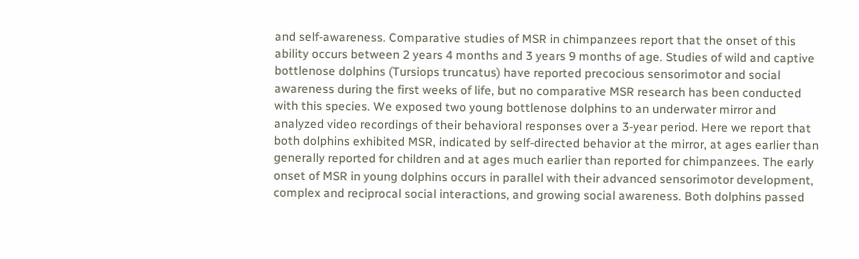and self-awareness. Comparative studies of MSR in chimpanzees report that the onset of this ability occurs between 2 years 4 months and 3 years 9 months of age. Studies of wild and captive bottlenose dolphins (Tursiops truncatus) have reported precocious sensorimotor and social awareness during the first weeks of life, but no comparative MSR research has been conducted with this species. We exposed two young bottlenose dolphins to an underwater mirror and analyzed video recordings of their behavioral responses over a 3-year period. Here we report that both dolphins exhibited MSR, indicated by self-directed behavior at the mirror, at ages earlier than generally reported for children and at ages much earlier than reported for chimpanzees. The early onset of MSR in young dolphins occurs in parallel with their advanced sensorimotor development, complex and reciprocal social interactions, and growing social awareness. Both dolphins passed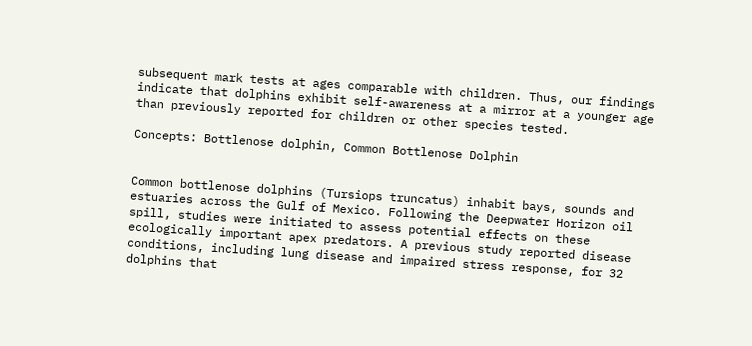subsequent mark tests at ages comparable with children. Thus, our findings indicate that dolphins exhibit self-awareness at a mirror at a younger age than previously reported for children or other species tested.

Concepts: Bottlenose dolphin, Common Bottlenose Dolphin


Common bottlenose dolphins (Tursiops truncatus) inhabit bays, sounds and estuaries across the Gulf of Mexico. Following the Deepwater Horizon oil spill, studies were initiated to assess potential effects on these ecologically important apex predators. A previous study reported disease conditions, including lung disease and impaired stress response, for 32 dolphins that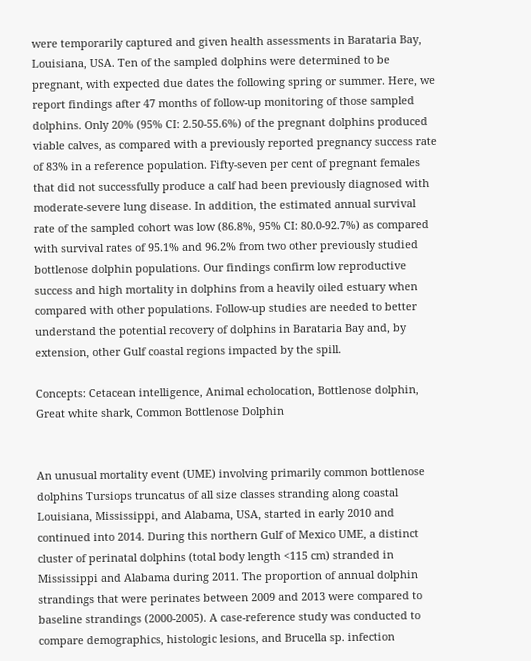were temporarily captured and given health assessments in Barataria Bay, Louisiana, USA. Ten of the sampled dolphins were determined to be pregnant, with expected due dates the following spring or summer. Here, we report findings after 47 months of follow-up monitoring of those sampled dolphins. Only 20% (95% CI: 2.50-55.6%) of the pregnant dolphins produced viable calves, as compared with a previously reported pregnancy success rate of 83% in a reference population. Fifty-seven per cent of pregnant females that did not successfully produce a calf had been previously diagnosed with moderate-severe lung disease. In addition, the estimated annual survival rate of the sampled cohort was low (86.8%, 95% CI: 80.0-92.7%) as compared with survival rates of 95.1% and 96.2% from two other previously studied bottlenose dolphin populations. Our findings confirm low reproductive success and high mortality in dolphins from a heavily oiled estuary when compared with other populations. Follow-up studies are needed to better understand the potential recovery of dolphins in Barataria Bay and, by extension, other Gulf coastal regions impacted by the spill.

Concepts: Cetacean intelligence, Animal echolocation, Bottlenose dolphin, Great white shark, Common Bottlenose Dolphin


An unusual mortality event (UME) involving primarily common bottlenose dolphins Tursiops truncatus of all size classes stranding along coastal Louisiana, Mississippi, and Alabama, USA, started in early 2010 and continued into 2014. During this northern Gulf of Mexico UME, a distinct cluster of perinatal dolphins (total body length <115 cm) stranded in Mississippi and Alabama during 2011. The proportion of annual dolphin strandings that were perinates between 2009 and 2013 were compared to baseline strandings (2000-2005). A case-reference study was conducted to compare demographics, histologic lesions, and Brucella sp. infection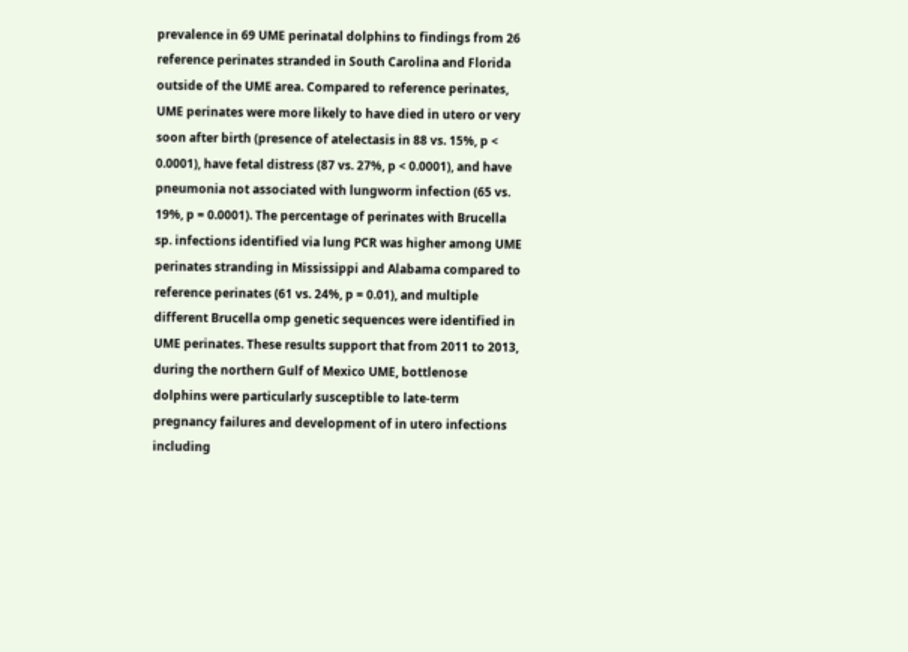prevalence in 69 UME perinatal dolphins to findings from 26 reference perinates stranded in South Carolina and Florida outside of the UME area. Compared to reference perinates, UME perinates were more likely to have died in utero or very soon after birth (presence of atelectasis in 88 vs. 15%, p < 0.0001), have fetal distress (87 vs. 27%, p < 0.0001), and have pneumonia not associated with lungworm infection (65 vs. 19%, p = 0.0001). The percentage of perinates with Brucella sp. infections identified via lung PCR was higher among UME perinates stranding in Mississippi and Alabama compared to reference perinates (61 vs. 24%, p = 0.01), and multiple different Brucella omp genetic sequences were identified in UME perinates. These results support that from 2011 to 2013, during the northern Gulf of Mexico UME, bottlenose dolphins were particularly susceptible to late-term pregnancy failures and development of in utero infections including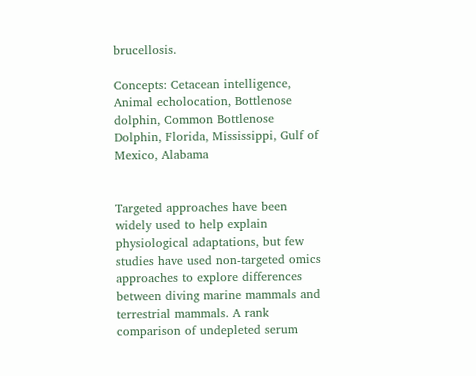brucellosis.

Concepts: Cetacean intelligence, Animal echolocation, Bottlenose dolphin, Common Bottlenose Dolphin, Florida, Mississippi, Gulf of Mexico, Alabama


Targeted approaches have been widely used to help explain physiological adaptations, but few studies have used non-targeted omics approaches to explore differences between diving marine mammals and terrestrial mammals. A rank comparison of undepleted serum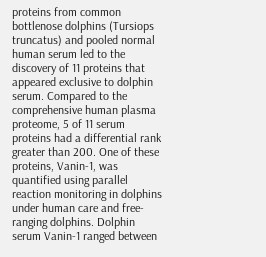proteins from common bottlenose dolphins (Tursiops truncatus) and pooled normal human serum led to the discovery of 11 proteins that appeared exclusive to dolphin serum. Compared to the comprehensive human plasma proteome, 5 of 11 serum proteins had a differential rank greater than 200. One of these proteins, Vanin-1, was quantified using parallel reaction monitoring in dolphins under human care and free-ranging dolphins. Dolphin serum Vanin-1 ranged between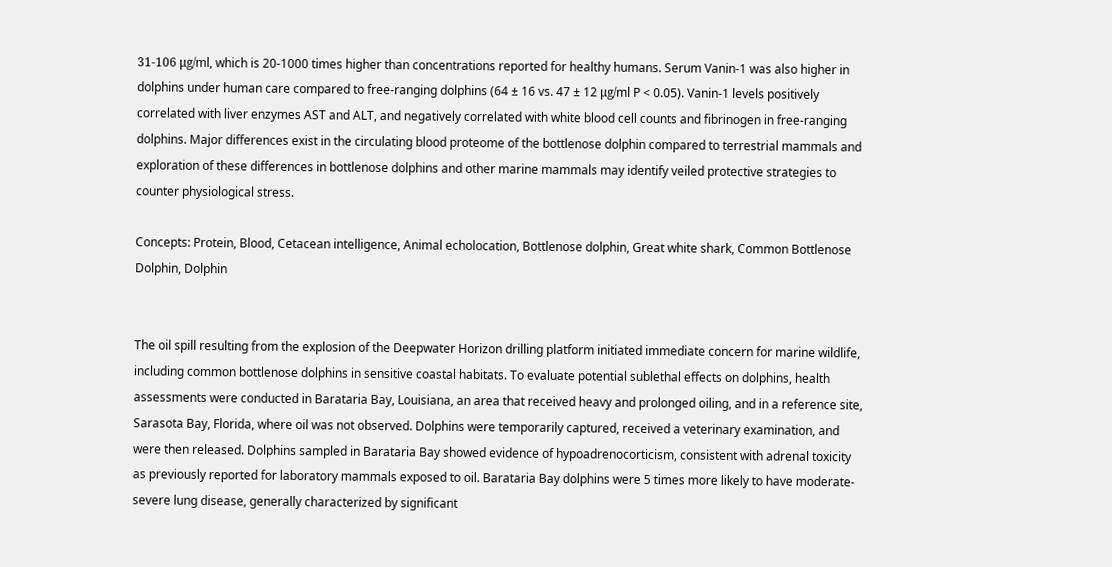31-106 μg/ml, which is 20-1000 times higher than concentrations reported for healthy humans. Serum Vanin-1 was also higher in dolphins under human care compared to free-ranging dolphins (64 ± 16 vs. 47 ± 12 μg/ml P < 0.05). Vanin-1 levels positively correlated with liver enzymes AST and ALT, and negatively correlated with white blood cell counts and fibrinogen in free-ranging dolphins. Major differences exist in the circulating blood proteome of the bottlenose dolphin compared to terrestrial mammals and exploration of these differences in bottlenose dolphins and other marine mammals may identify veiled protective strategies to counter physiological stress.

Concepts: Protein, Blood, Cetacean intelligence, Animal echolocation, Bottlenose dolphin, Great white shark, Common Bottlenose Dolphin, Dolphin


The oil spill resulting from the explosion of the Deepwater Horizon drilling platform initiated immediate concern for marine wildlife, including common bottlenose dolphins in sensitive coastal habitats. To evaluate potential sublethal effects on dolphins, health assessments were conducted in Barataria Bay, Louisiana, an area that received heavy and prolonged oiling, and in a reference site, Sarasota Bay, Florida, where oil was not observed. Dolphins were temporarily captured, received a veterinary examination, and were then released. Dolphins sampled in Barataria Bay showed evidence of hypoadrenocorticism, consistent with adrenal toxicity as previously reported for laboratory mammals exposed to oil. Barataria Bay dolphins were 5 times more likely to have moderate-severe lung disease, generally characterized by significant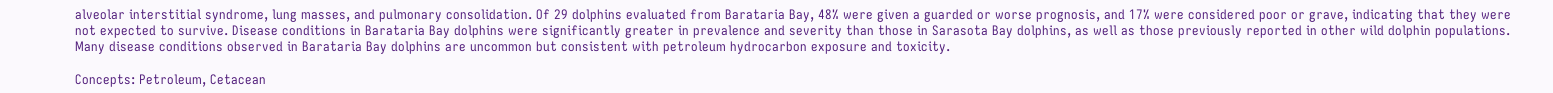alveolar interstitial syndrome, lung masses, and pulmonary consolidation. Of 29 dolphins evaluated from Barataria Bay, 48% were given a guarded or worse prognosis, and 17% were considered poor or grave, indicating that they were not expected to survive. Disease conditions in Barataria Bay dolphins were significantly greater in prevalence and severity than those in Sarasota Bay dolphins, as well as those previously reported in other wild dolphin populations. Many disease conditions observed in Barataria Bay dolphins are uncommon but consistent with petroleum hydrocarbon exposure and toxicity.

Concepts: Petroleum, Cetacean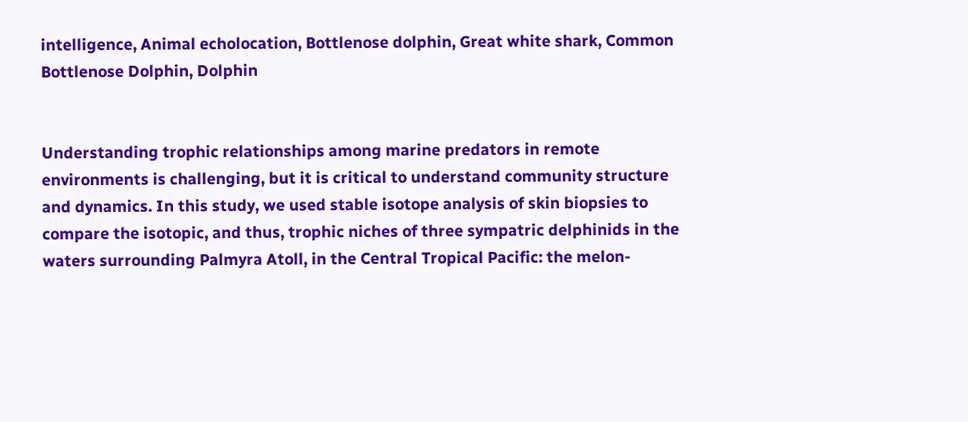intelligence, Animal echolocation, Bottlenose dolphin, Great white shark, Common Bottlenose Dolphin, Dolphin


Understanding trophic relationships among marine predators in remote environments is challenging, but it is critical to understand community structure and dynamics. In this study, we used stable isotope analysis of skin biopsies to compare the isotopic, and thus, trophic niches of three sympatric delphinids in the waters surrounding Palmyra Atoll, in the Central Tropical Pacific: the melon-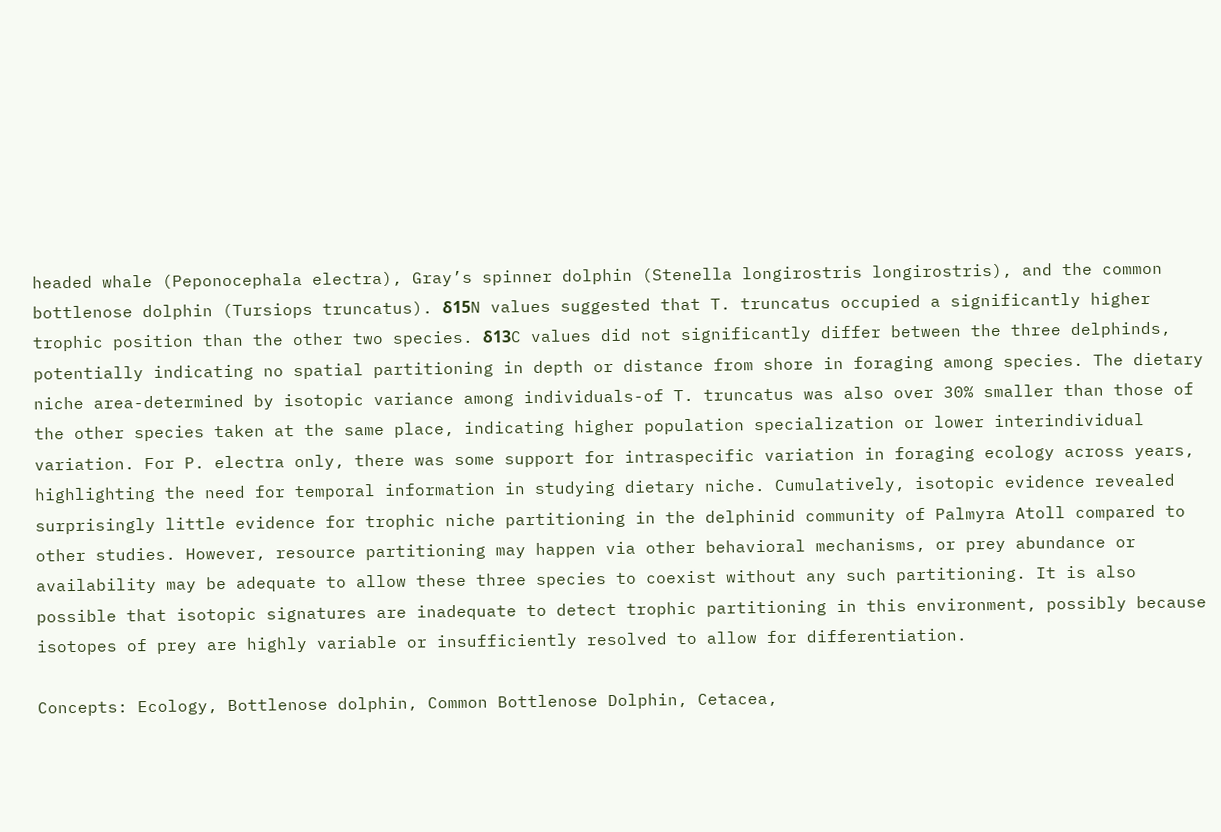headed whale (Peponocephala electra), Gray’s spinner dolphin (Stenella longirostris longirostris), and the common bottlenose dolphin (Tursiops truncatus). δ15N values suggested that T. truncatus occupied a significantly higher trophic position than the other two species. δ13C values did not significantly differ between the three delphinds, potentially indicating no spatial partitioning in depth or distance from shore in foraging among species. The dietary niche area-determined by isotopic variance among individuals-of T. truncatus was also over 30% smaller than those of the other species taken at the same place, indicating higher population specialization or lower interindividual variation. For P. electra only, there was some support for intraspecific variation in foraging ecology across years, highlighting the need for temporal information in studying dietary niche. Cumulatively, isotopic evidence revealed surprisingly little evidence for trophic niche partitioning in the delphinid community of Palmyra Atoll compared to other studies. However, resource partitioning may happen via other behavioral mechanisms, or prey abundance or availability may be adequate to allow these three species to coexist without any such partitioning. It is also possible that isotopic signatures are inadequate to detect trophic partitioning in this environment, possibly because isotopes of prey are highly variable or insufficiently resolved to allow for differentiation.

Concepts: Ecology, Bottlenose dolphin, Common Bottlenose Dolphin, Cetacea,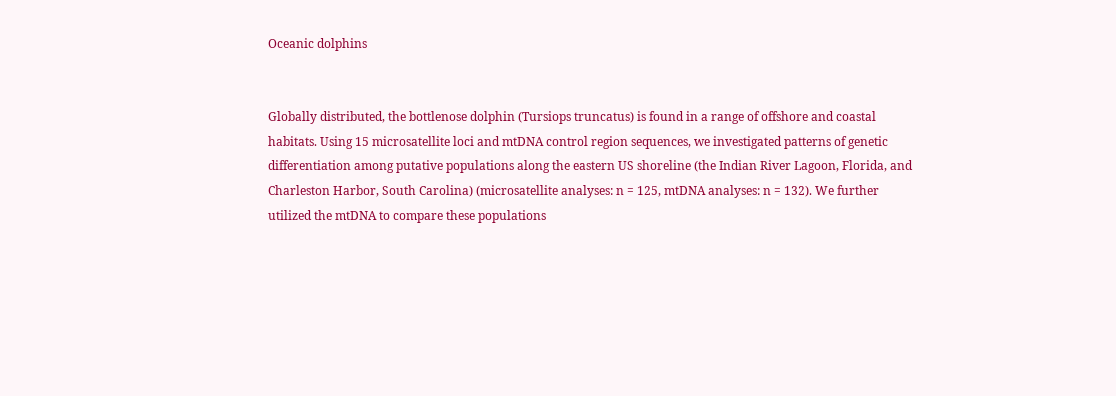Oceanic dolphins


Globally distributed, the bottlenose dolphin (Tursiops truncatus) is found in a range of offshore and coastal habitats. Using 15 microsatellite loci and mtDNA control region sequences, we investigated patterns of genetic differentiation among putative populations along the eastern US shoreline (the Indian River Lagoon, Florida, and Charleston Harbor, South Carolina) (microsatellite analyses: n = 125, mtDNA analyses: n = 132). We further utilized the mtDNA to compare these populations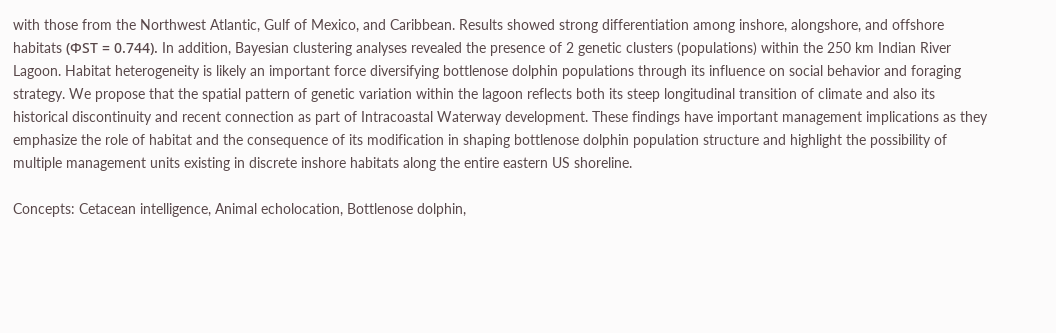with those from the Northwest Atlantic, Gulf of Mexico, and Caribbean. Results showed strong differentiation among inshore, alongshore, and offshore habitats (ФST = 0.744). In addition, Bayesian clustering analyses revealed the presence of 2 genetic clusters (populations) within the 250 km Indian River Lagoon. Habitat heterogeneity is likely an important force diversifying bottlenose dolphin populations through its influence on social behavior and foraging strategy. We propose that the spatial pattern of genetic variation within the lagoon reflects both its steep longitudinal transition of climate and also its historical discontinuity and recent connection as part of Intracoastal Waterway development. These findings have important management implications as they emphasize the role of habitat and the consequence of its modification in shaping bottlenose dolphin population structure and highlight the possibility of multiple management units existing in discrete inshore habitats along the entire eastern US shoreline.

Concepts: Cetacean intelligence, Animal echolocation, Bottlenose dolphin,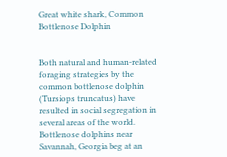Great white shark, Common Bottlenose Dolphin


Both natural and human-related foraging strategies by the common bottlenose dolphin (Tursiops truncatus) have resulted in social segregation in several areas of the world. Bottlenose dolphins near Savannah, Georgia beg at an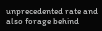unprecedented rate and also forage behind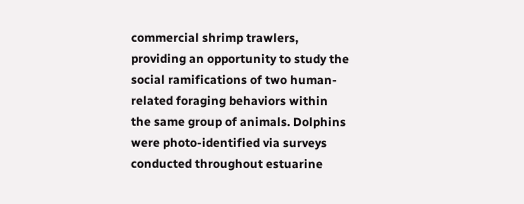commercial shrimp trawlers, providing an opportunity to study the social ramifications of two human-related foraging behaviors within the same group of animals. Dolphins were photo-identified via surveys conducted throughout estuarine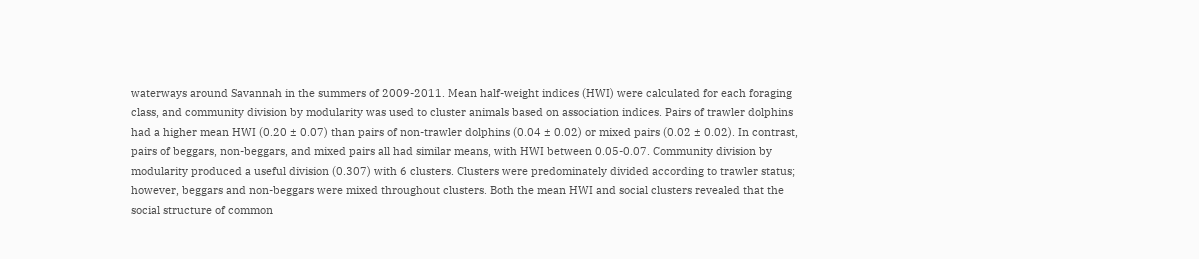waterways around Savannah in the summers of 2009-2011. Mean half-weight indices (HWI) were calculated for each foraging class, and community division by modularity was used to cluster animals based on association indices. Pairs of trawler dolphins had a higher mean HWI (0.20 ± 0.07) than pairs of non-trawler dolphins (0.04 ± 0.02) or mixed pairs (0.02 ± 0.02). In contrast, pairs of beggars, non-beggars, and mixed pairs all had similar means, with HWI between 0.05-0.07. Community division by modularity produced a useful division (0.307) with 6 clusters. Clusters were predominately divided according to trawler status; however, beggars and non-beggars were mixed throughout clusters. Both the mean HWI and social clusters revealed that the social structure of common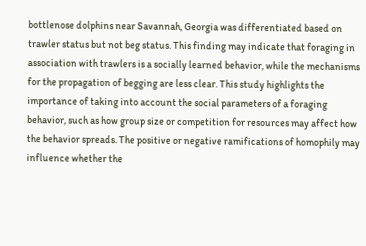bottlenose dolphins near Savannah, Georgia was differentiated based on trawler status but not beg status. This finding may indicate that foraging in association with trawlers is a socially learned behavior, while the mechanisms for the propagation of begging are less clear. This study highlights the importance of taking into account the social parameters of a foraging behavior, such as how group size or competition for resources may affect how the behavior spreads. The positive or negative ramifications of homophily may influence whether the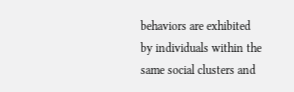behaviors are exhibited by individuals within the same social clusters and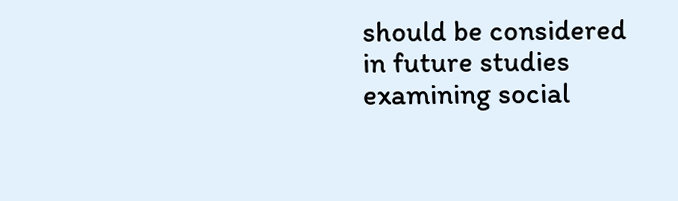should be considered in future studies examining social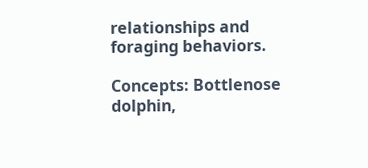relationships and foraging behaviors.

Concepts: Bottlenose dolphin,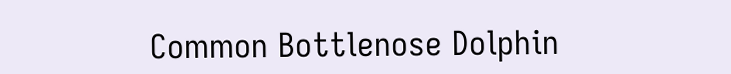Common Bottlenose Dolphin